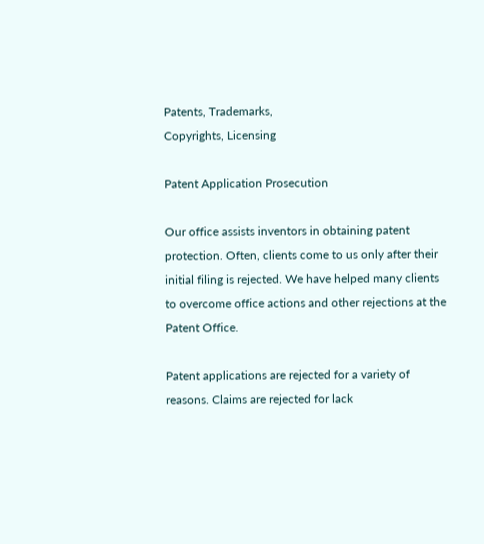Patents, Trademarks,
Copyrights, Licensing

Patent Application Prosecution

Our office assists inventors in obtaining patent protection. Often, clients come to us only after their initial filing is rejected. We have helped many clients to overcome office actions and other rejections at the Patent Office.

Patent applications are rejected for a variety of reasons. Claims are rejected for lack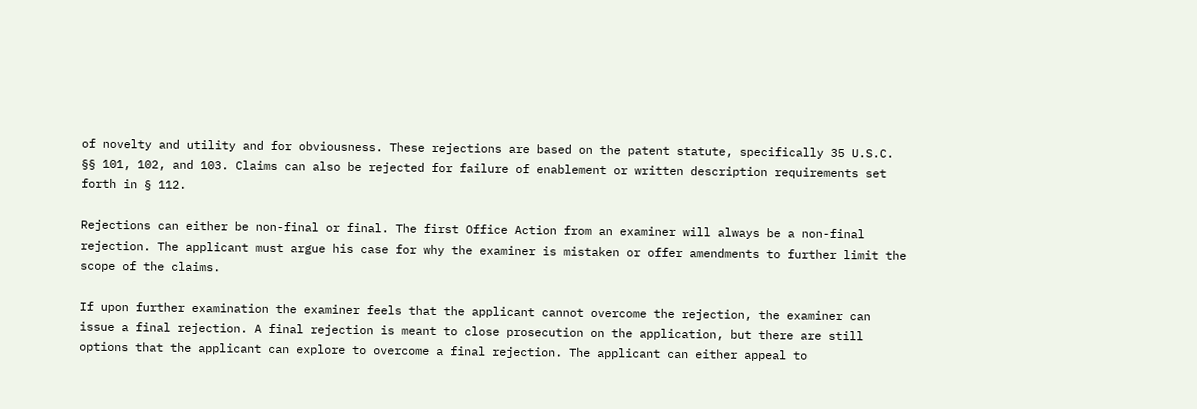of novelty and utility and for obviousness. These rejections are based on the patent statute, specifically 35 U.S.C. §§ 101, 102, and 103. Claims can also be rejected for failure of enablement or written description requirements set forth in § 112.

Rejections can either be non-final or final. The first Office Action from an examiner will always be a non-final rejection. The applicant must argue his case for why the examiner is mistaken or offer amendments to further limit the scope of the claims.

If upon further examination the examiner feels that the applicant cannot overcome the rejection, the examiner can issue a final rejection. A final rejection is meant to close prosecution on the application, but there are still options that the applicant can explore to overcome a final rejection. The applicant can either appeal to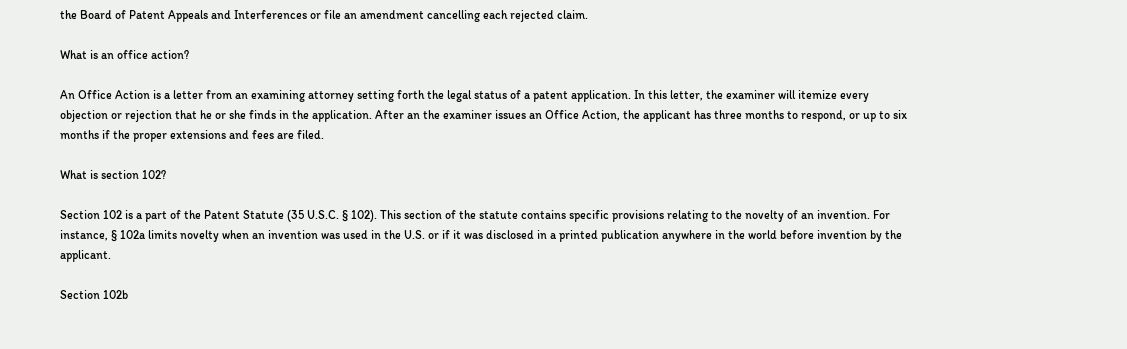the Board of Patent Appeals and Interferences or file an amendment cancelling each rejected claim.

What is an office action?

An Office Action is a letter from an examining attorney setting forth the legal status of a patent application. In this letter, the examiner will itemize every objection or rejection that he or she finds in the application. After an the examiner issues an Office Action, the applicant has three months to respond, or up to six months if the proper extensions and fees are filed.

What is section 102?

Section 102 is a part of the Patent Statute (35 U.S.C. § 102). This section of the statute contains specific provisions relating to the novelty of an invention. For instance, § 102a limits novelty when an invention was used in the U.S. or if it was disclosed in a printed publication anywhere in the world before invention by the applicant.

Section 102b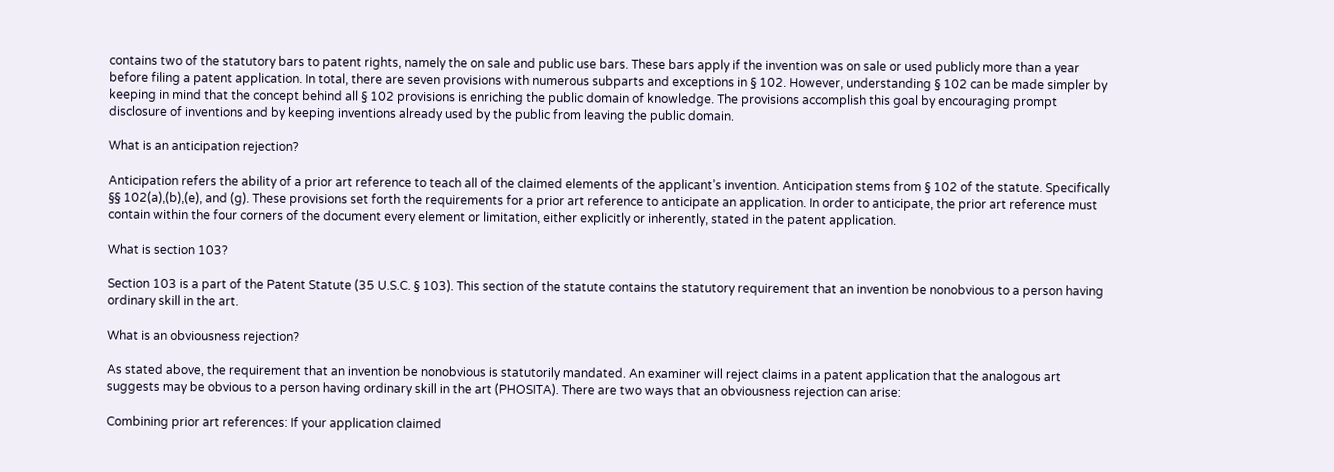contains two of the statutory bars to patent rights, namely the on sale and public use bars. These bars apply if the invention was on sale or used publicly more than a year before filing a patent application. In total, there are seven provisions with numerous subparts and exceptions in § 102. However, understanding § 102 can be made simpler by keeping in mind that the concept behind all § 102 provisions is enriching the public domain of knowledge. The provisions accomplish this goal by encouraging prompt disclosure of inventions and by keeping inventions already used by the public from leaving the public domain.

What is an anticipation rejection?

Anticipation refers the ability of a prior art reference to teach all of the claimed elements of the applicant’s invention. Anticipation stems from § 102 of the statute. Specifically §§ 102(a),(b),(e), and (g). These provisions set forth the requirements for a prior art reference to anticipate an application. In order to anticipate, the prior art reference must contain within the four corners of the document every element or limitation, either explicitly or inherently, stated in the patent application.

What is section 103?

Section 103 is a part of the Patent Statute (35 U.S.C. § 103). This section of the statute contains the statutory requirement that an invention be nonobvious to a person having ordinary skill in the art.

What is an obviousness rejection?

As stated above, the requirement that an invention be nonobvious is statutorily mandated. An examiner will reject claims in a patent application that the analogous art suggests may be obvious to a person having ordinary skill in the art (PHOSITA). There are two ways that an obviousness rejection can arise:

Combining prior art references: If your application claimed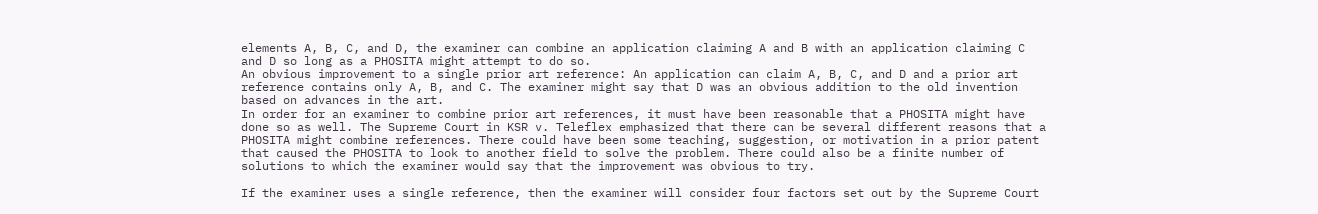elements A, B, C, and D, the examiner can combine an application claiming A and B with an application claiming C and D so long as a PHOSITA might attempt to do so.
An obvious improvement to a single prior art reference: An application can claim A, B, C, and D and a prior art reference contains only A, B, and C. The examiner might say that D was an obvious addition to the old invention based on advances in the art.
In order for an examiner to combine prior art references, it must have been reasonable that a PHOSITA might have done so as well. The Supreme Court in KSR v. Teleflex emphasized that there can be several different reasons that a PHOSITA might combine references. There could have been some teaching, suggestion, or motivation in a prior patent that caused the PHOSITA to look to another field to solve the problem. There could also be a finite number of solutions to which the examiner would say that the improvement was obvious to try.

If the examiner uses a single reference, then the examiner will consider four factors set out by the Supreme Court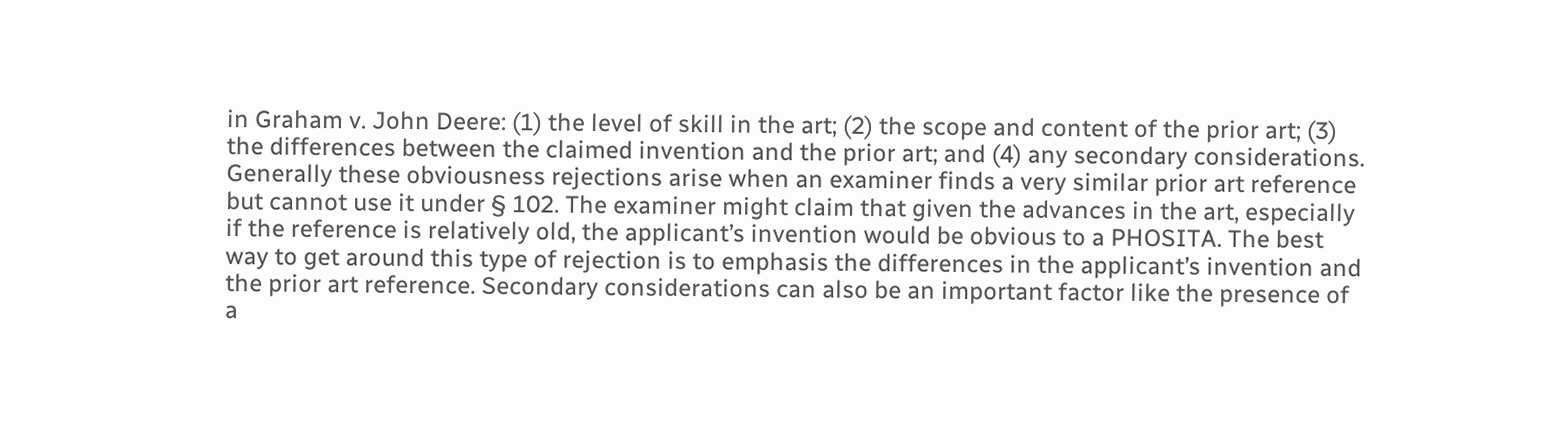in Graham v. John Deere: (1) the level of skill in the art; (2) the scope and content of the prior art; (3) the differences between the claimed invention and the prior art; and (4) any secondary considerations. Generally these obviousness rejections arise when an examiner finds a very similar prior art reference but cannot use it under § 102. The examiner might claim that given the advances in the art, especially if the reference is relatively old, the applicant’s invention would be obvious to a PHOSITA. The best way to get around this type of rejection is to emphasis the differences in the applicant’s invention and the prior art reference. Secondary considerations can also be an important factor like the presence of a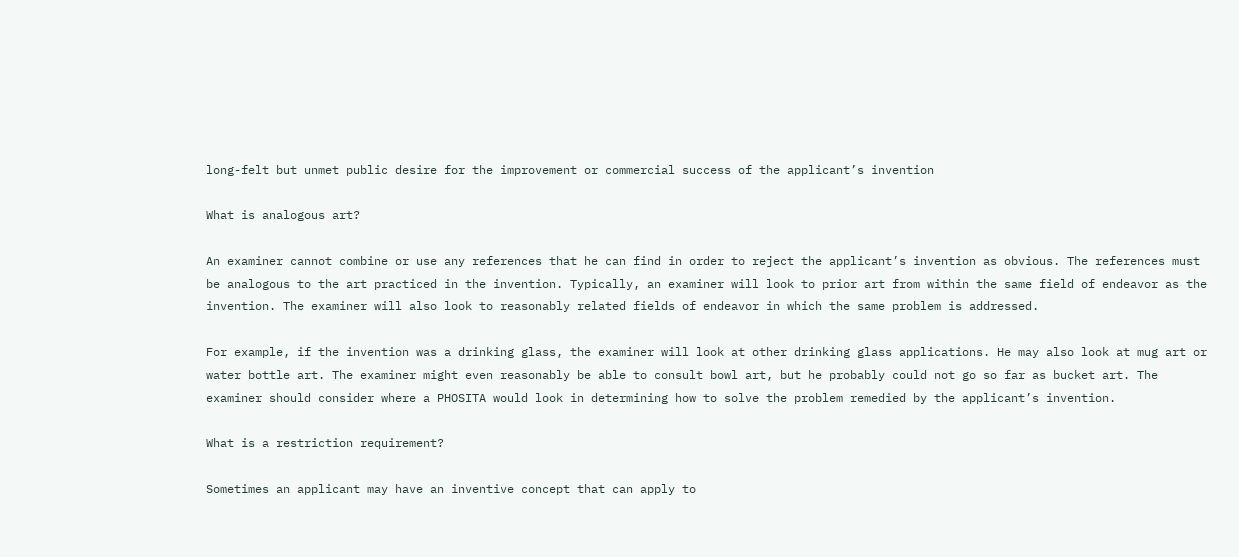long-felt but unmet public desire for the improvement or commercial success of the applicant’s invention

What is analogous art?

An examiner cannot combine or use any references that he can find in order to reject the applicant’s invention as obvious. The references must be analogous to the art practiced in the invention. Typically, an examiner will look to prior art from within the same field of endeavor as the invention. The examiner will also look to reasonably related fields of endeavor in which the same problem is addressed.

For example, if the invention was a drinking glass, the examiner will look at other drinking glass applications. He may also look at mug art or water bottle art. The examiner might even reasonably be able to consult bowl art, but he probably could not go so far as bucket art. The examiner should consider where a PHOSITA would look in determining how to solve the problem remedied by the applicant’s invention.

What is a restriction requirement?

Sometimes an applicant may have an inventive concept that can apply to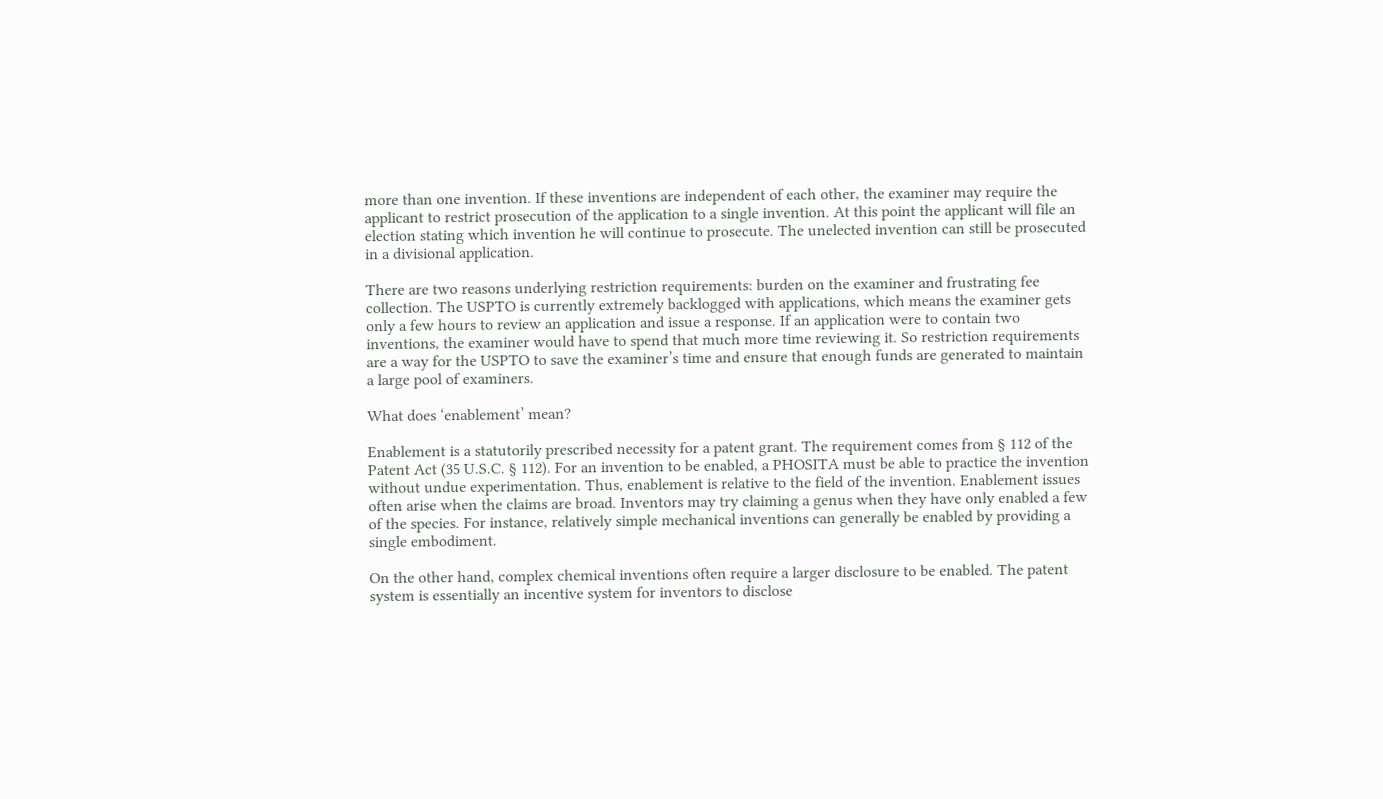more than one invention. If these inventions are independent of each other, the examiner may require the applicant to restrict prosecution of the application to a single invention. At this point the applicant will file an election stating which invention he will continue to prosecute. The unelected invention can still be prosecuted in a divisional application.

There are two reasons underlying restriction requirements: burden on the examiner and frustrating fee collection. The USPTO is currently extremely backlogged with applications, which means the examiner gets only a few hours to review an application and issue a response. If an application were to contain two inventions, the examiner would have to spend that much more time reviewing it. So restriction requirements are a way for the USPTO to save the examiner’s time and ensure that enough funds are generated to maintain a large pool of examiners.

What does ‘enablement’ mean?

Enablement is a statutorily prescribed necessity for a patent grant. The requirement comes from § 112 of the Patent Act (35 U.S.C. § 112). For an invention to be enabled, a PHOSITA must be able to practice the invention without undue experimentation. Thus, enablement is relative to the field of the invention. Enablement issues often arise when the claims are broad. Inventors may try claiming a genus when they have only enabled a few of the species. For instance, relatively simple mechanical inventions can generally be enabled by providing a single embodiment.

On the other hand, complex chemical inventions often require a larger disclosure to be enabled. The patent system is essentially an incentive system for inventors to disclose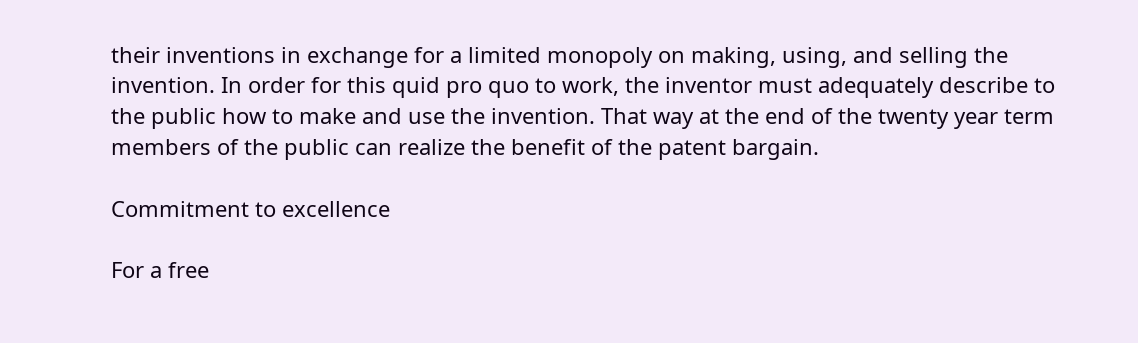their inventions in exchange for a limited monopoly on making, using, and selling the invention. In order for this quid pro quo to work, the inventor must adequately describe to the public how to make and use the invention. That way at the end of the twenty year term members of the public can realize the benefit of the patent bargain.

Commitment to excellence

For a free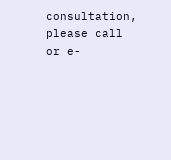consultation, please call or e-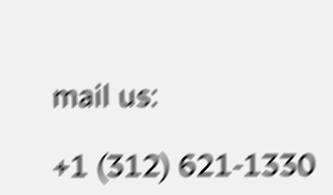mail us:

+1 (312) 621-1330